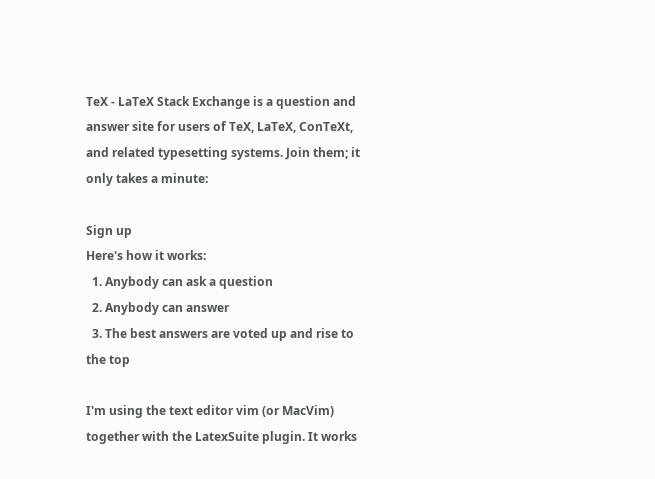TeX - LaTeX Stack Exchange is a question and answer site for users of TeX, LaTeX, ConTeXt, and related typesetting systems. Join them; it only takes a minute:

Sign up
Here's how it works:
  1. Anybody can ask a question
  2. Anybody can answer
  3. The best answers are voted up and rise to the top

I'm using the text editor vim (or MacVim) together with the LatexSuite plugin. It works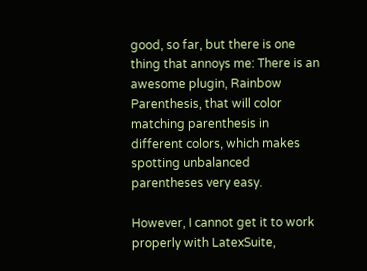good, so far, but there is one thing that annoys me: There is an awesome plugin, Rainbow Parenthesis, that will color matching parenthesis in different colors, which makes spotting unbalanced parentheses very easy.

However, I cannot get it to work properly with LatexSuite,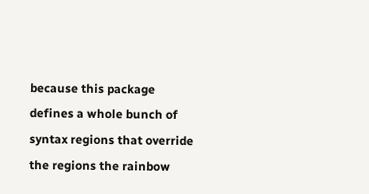because this package defines a whole bunch of syntax regions that override the regions the rainbow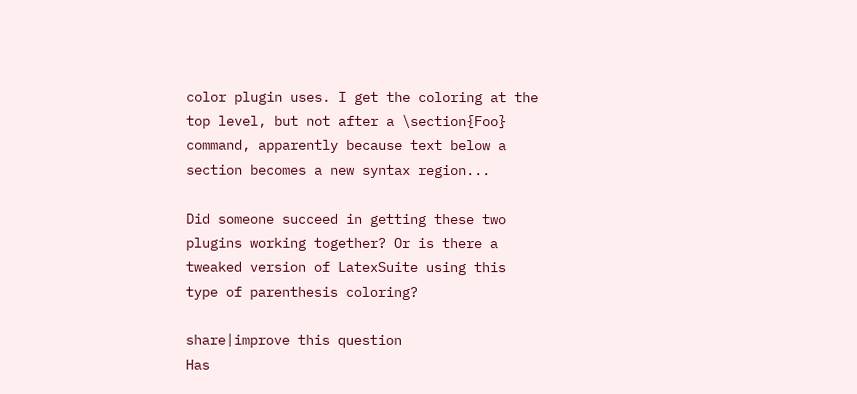color plugin uses. I get the coloring at the top level, but not after a \section{Foo} command, apparently because text below a section becomes a new syntax region...

Did someone succeed in getting these two plugins working together? Or is there a tweaked version of LatexSuite using this type of parenthesis coloring?

share|improve this question
Has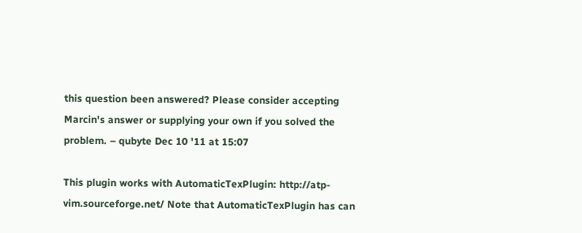this question been answered? Please consider accepting Marcin's answer or supplying your own if you solved the problem. – qubyte Dec 10 '11 at 15:07

This plugin works with AutomaticTexPlugin: http://atp-vim.sourceforge.net/ Note that AutomaticTexPlugin has can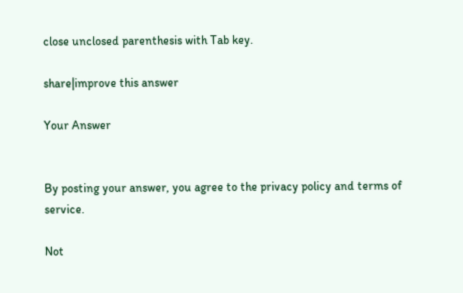close unclosed parenthesis with Tab key.

share|improve this answer

Your Answer


By posting your answer, you agree to the privacy policy and terms of service.

Not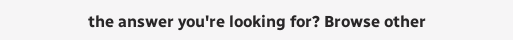the answer you're looking for? Browse other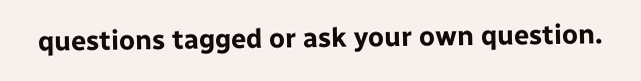questions tagged or ask your own question.